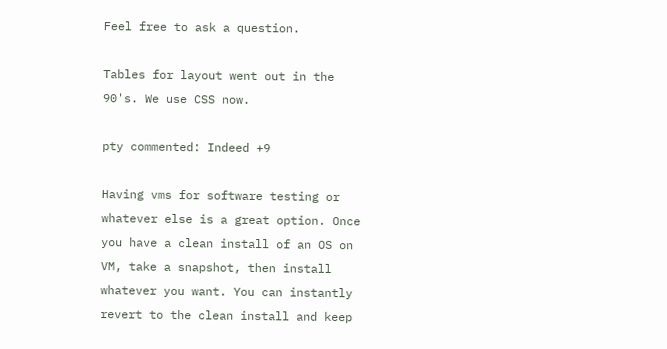Feel free to ask a question.

Tables for layout went out in the 90's. We use CSS now.

pty commented: Indeed +9

Having vms for software testing or whatever else is a great option. Once you have a clean install of an OS on VM, take a snapshot, then install whatever you want. You can instantly revert to the clean install and keep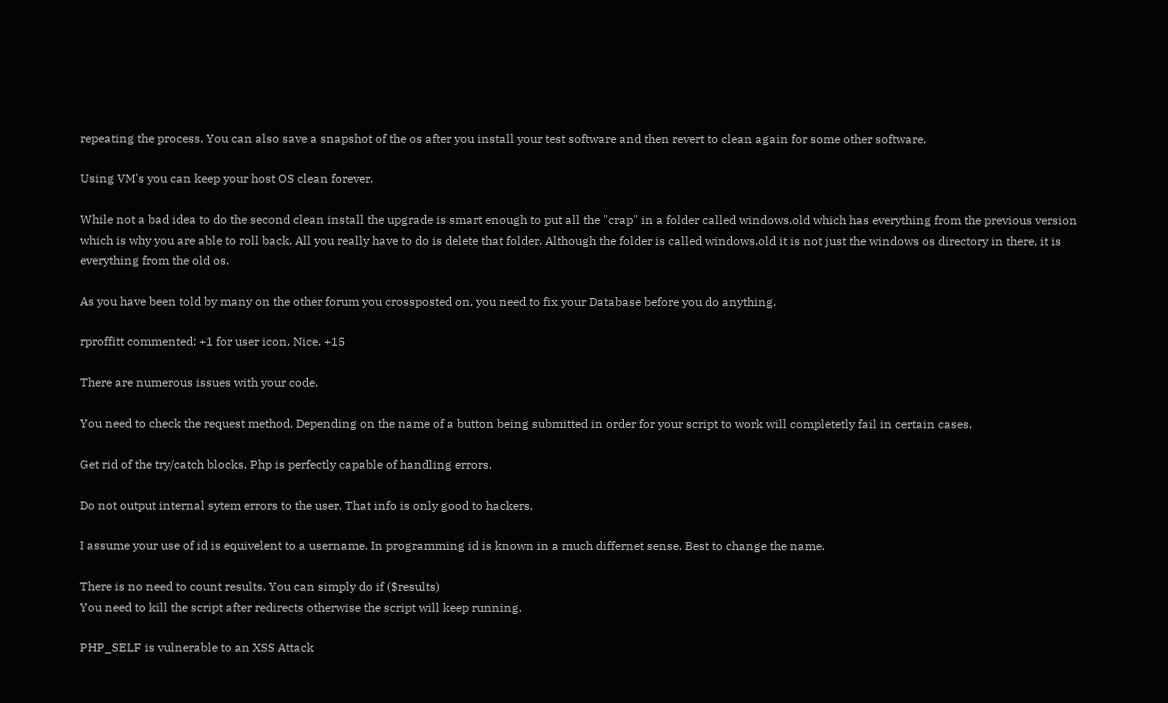repeating the process. You can also save a snapshot of the os after you install your test software and then revert to clean again for some other software.

Using VM's you can keep your host OS clean forever.

While not a bad idea to do the second clean install the upgrade is smart enough to put all the "crap" in a folder called windows.old which has everything from the previous version which is why you are able to roll back. All you really have to do is delete that folder. Although the folder is called windows.old it is not just the windows os directory in there, it is everything from the old os.

As you have been told by many on the other forum you crossposted on, you need to fix your Database before you do anything.

rproffitt commented: +1 for user icon. Nice. +15

There are numerous issues with your code.

You need to check the request method. Depending on the name of a button being submitted in order for your script to work will completetly fail in certain cases.

Get rid of the try/catch blocks. Php is perfectly capable of handling errors.

Do not output internal sytem errors to the user. That info is only good to hackers.

I assume your use of id is equivelent to a username. In programming id is known in a much differnet sense. Best to change the name.

There is no need to count results. You can simply do if ($results)
You need to kill the script after redirects otherwise the script will keep running.

PHP_SELF is vulnerable to an XSS Attack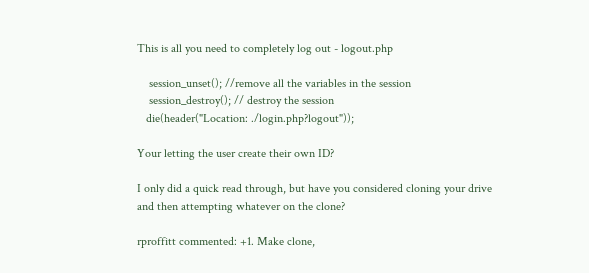This is all you need to completely log out - logout.php

    session_unset(); //remove all the variables in the session
    session_destroy(); // destroy the session
   die(header("Location: ./login.php?logout"));

Your letting the user create their own ID?

I only did a quick read through, but have you considered cloning your drive and then attempting whatever on the clone?

rproffitt commented: +1. Make clone,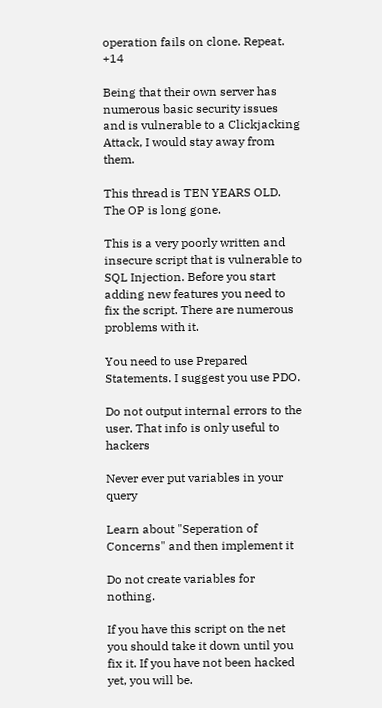operation fails on clone. Repeat. +14

Being that their own server has numerous basic security issues and is vulnerable to a Clickjacking Attack, I would stay away from them.

This thread is TEN YEARS OLD. The OP is long gone.

This is a very poorly written and insecure script that is vulnerable to SQL Injection. Before you start adding new features you need to fix the script. There are numerous problems with it.

You need to use Prepared Statements. I suggest you use PDO.

Do not output internal errors to the user. That info is only useful to hackers

Never ever put variables in your query

Learn about "Seperation of Concerns" and then implement it

Do not create variables for nothing.

If you have this script on the net you should take it down until you fix it. If you have not been hacked yet, you will be.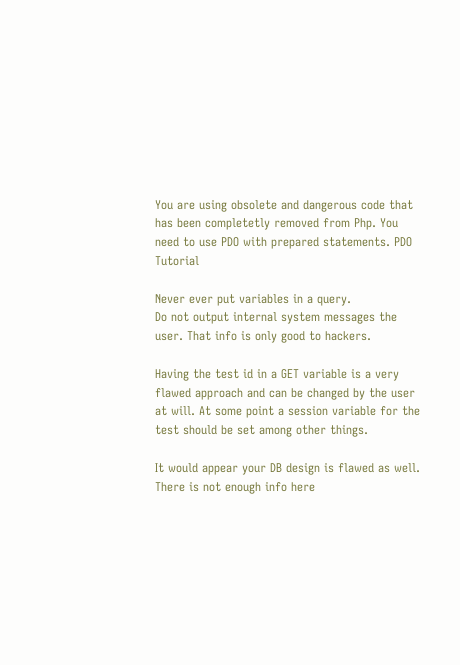You are using obsolete and dangerous code that has been completetly removed from Php. You need to use PDO with prepared statements. PDO Tutorial

Never ever put variables in a query.
Do not output internal system messages the user. That info is only good to hackers.

Having the test id in a GET variable is a very flawed approach and can be changed by the user at will. At some point a session variable for the test should be set among other things.

It would appear your DB design is flawed as well. There is not enough info here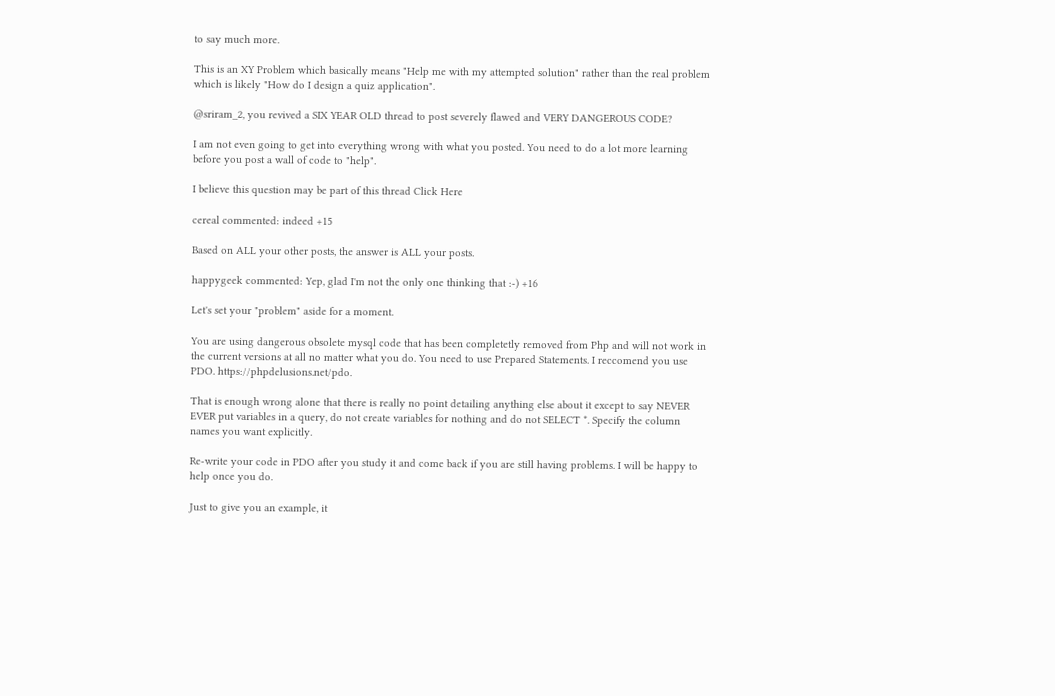to say much more.

This is an XY Problem which basically means "Help me with my attempted solution" rather than the real problem which is likely "How do I design a quiz application".

@sriram_2, you revived a SIX YEAR OLD thread to post severely flawed and VERY DANGEROUS CODE?

I am not even going to get into everything wrong with what you posted. You need to do a lot more learning before you post a wall of code to "help".

I believe this question may be part of this thread Click Here

cereal commented: indeed +15

Based on ALL your other posts, the answer is ALL your posts.

happygeek commented: Yep, glad I'm not the only one thinking that :-) +16

Let's set your "problem" aside for a moment.

You are using dangerous obsolete mysql code that has been completetly removed from Php and will not work in the current versions at all no matter what you do. You need to use Prepared Statements. I reccomend you use PDO. https://phpdelusions.net/pdo.

That is enough wrong alone that there is really no point detailing anything else about it except to say NEVER EVER put variables in a query, do not create variables for nothing and do not SELECT *. Specify the column names you want explicitly.

Re-write your code in PDO after you study it and come back if you are still having problems. I will be happy to help once you do.

Just to give you an example, it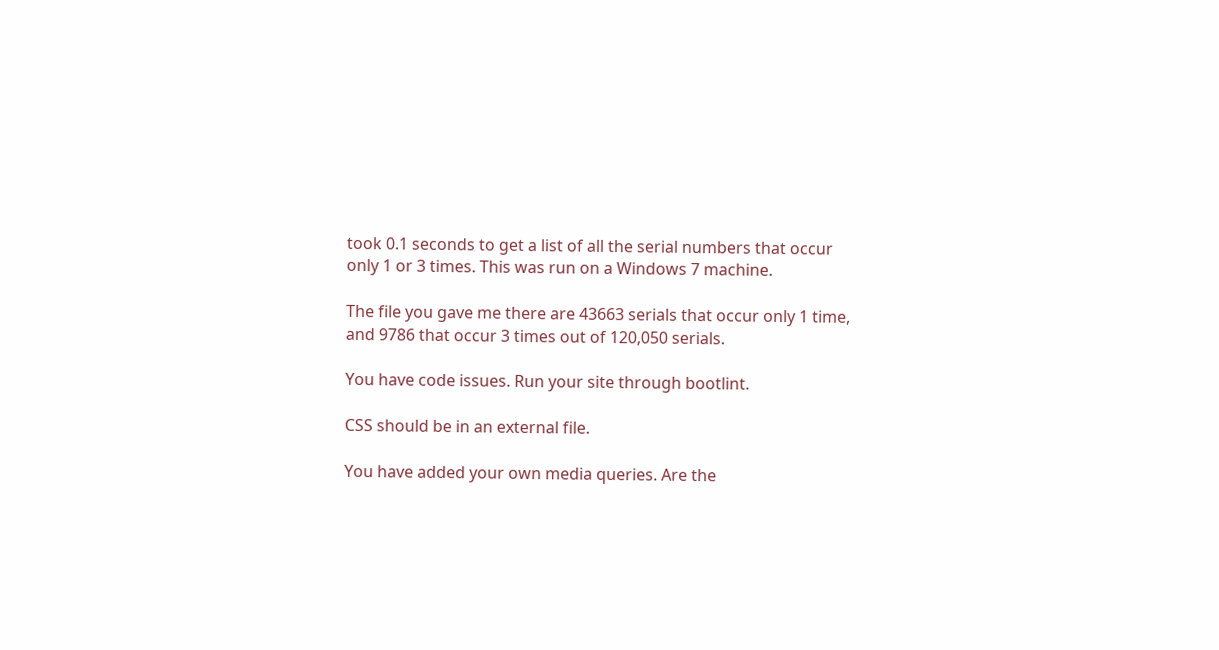took 0.1 seconds to get a list of all the serial numbers that occur only 1 or 3 times. This was run on a Windows 7 machine.

The file you gave me there are 43663 serials that occur only 1 time, and 9786 that occur 3 times out of 120,050 serials.

You have code issues. Run your site through bootlint.

CSS should be in an external file.

You have added your own media queries. Are the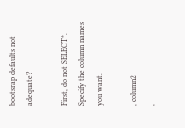bootsrap defaults not adequate?

First, do not SELECT*. Specify the column names you want.

, column2
,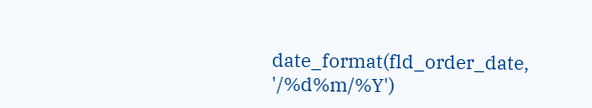date_format(fld_order_date, '/%d%m/%Y')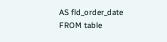AS fld_order_date
FROM table